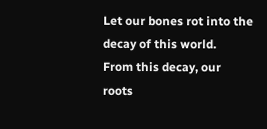Let our bones rot into the decay of this world.
From this decay, our roots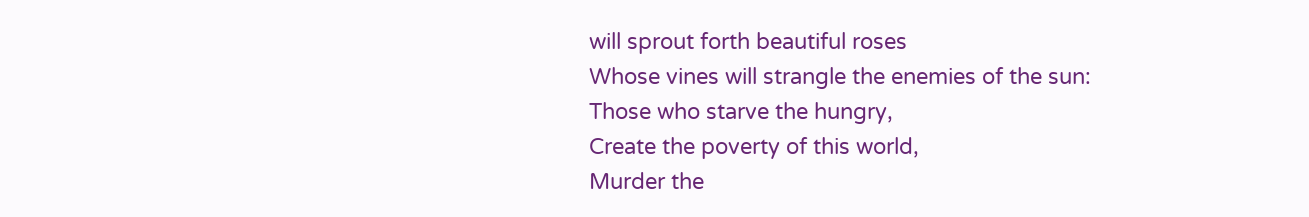will sprout forth beautiful roses
Whose vines will strangle the enemies of the sun:
Those who starve the hungry,
Create the poverty of this world,
Murder the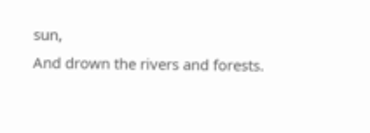sun,
And drown the rivers and forests.